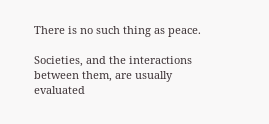There is no such thing as peace.

Societies, and the interactions between them, are usually evaluated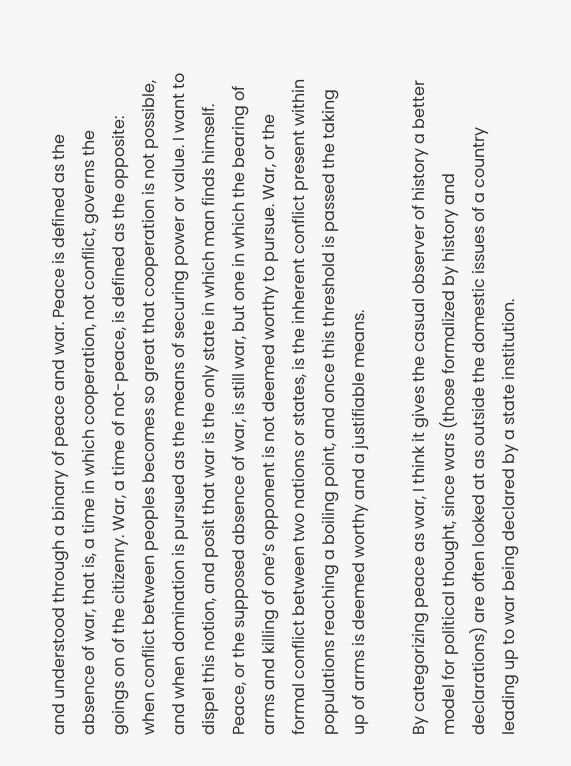and understood through a binary of peace and war. Peace is defined as the absence of war, that is, a time in which cooperation, not conflict, governs the goings on of the citizenry. War, a time of not-peace, is defined as the opposite: when conflict between peoples becomes so great that cooperation is not possible, and when domination is pursued as the means of securing power or value. I want to dispel this notion, and posit that war is the only state in which man finds himself. Peace, or the supposed absence of war, is still war, but one in which the bearing of arms and killing of one’s opponent is not deemed worthy to pursue. War, or the formal conflict between two nations or states, is the inherent conflict present within populations reaching a boiling point, and once this threshold is passed the taking up of arms is deemed worthy and a justifiable means.

By categorizing peace as war, I think it gives the casual observer of history a better model for political thought, since wars (those formalized by history and declarations) are often looked at as outside the domestic issues of a country leading up to war being declared by a state institution.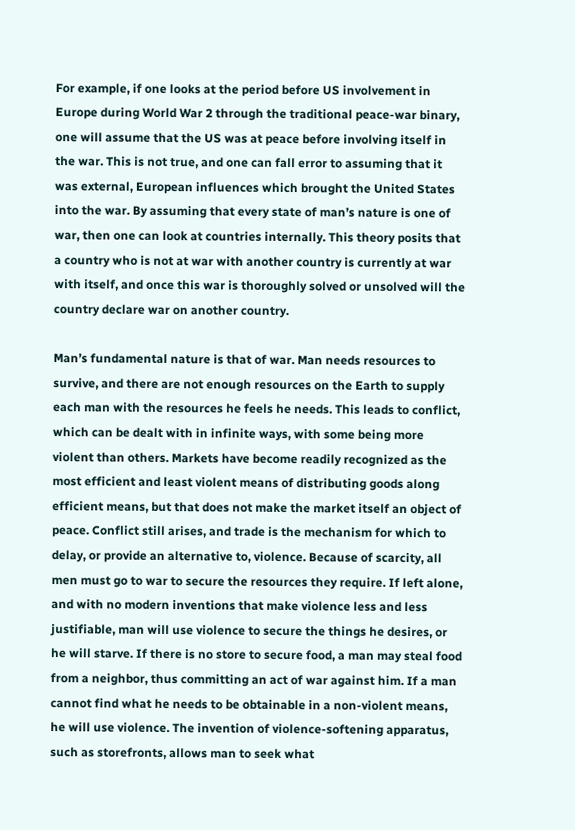For example, if one looks at the period before US involvement in Europe during World War 2 through the traditional peace-war binary, one will assume that the US was at peace before involving itself in the war. This is not true, and one can fall error to assuming that it was external, European influences which brought the United States into the war. By assuming that every state of man’s nature is one of war, then one can look at countries internally. This theory posits that a country who is not at war with another country is currently at war with itself, and once this war is thoroughly solved or unsolved will the country declare war on another country.

Man’s fundamental nature is that of war. Man needs resources to survive, and there are not enough resources on the Earth to supply each man with the resources he feels he needs. This leads to conflict, which can be dealt with in infinite ways, with some being more violent than others. Markets have become readily recognized as the most efficient and least violent means of distributing goods along efficient means, but that does not make the market itself an object of peace. Conflict still arises, and trade is the mechanism for which to delay, or provide an alternative to, violence. Because of scarcity, all men must go to war to secure the resources they require. If left alone, and with no modern inventions that make violence less and less justifiable, man will use violence to secure the things he desires, or he will starve. If there is no store to secure food, a man may steal food from a neighbor, thus committing an act of war against him. If a man cannot find what he needs to be obtainable in a non-violent means, he will use violence. The invention of violence-softening apparatus, such as storefronts, allows man to seek what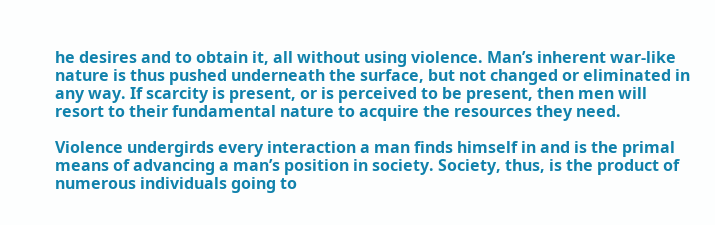he desires and to obtain it, all without using violence. Man’s inherent war-like nature is thus pushed underneath the surface, but not changed or eliminated in any way. If scarcity is present, or is perceived to be present, then men will resort to their fundamental nature to acquire the resources they need.

Violence undergirds every interaction a man finds himself in and is the primal means of advancing a man’s position in society. Society, thus, is the product of numerous individuals going to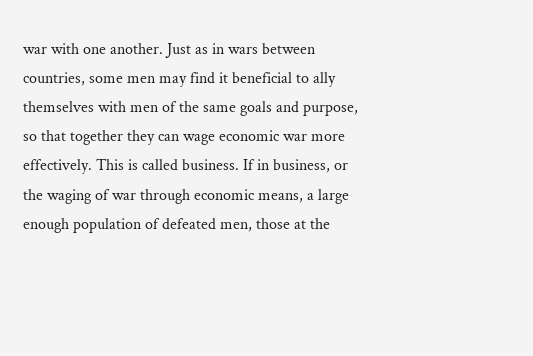war with one another. Just as in wars between countries, some men may find it beneficial to ally themselves with men of the same goals and purpose, so that together they can wage economic war more effectively. This is called business. If in business, or the waging of war through economic means, a large enough population of defeated men, those at the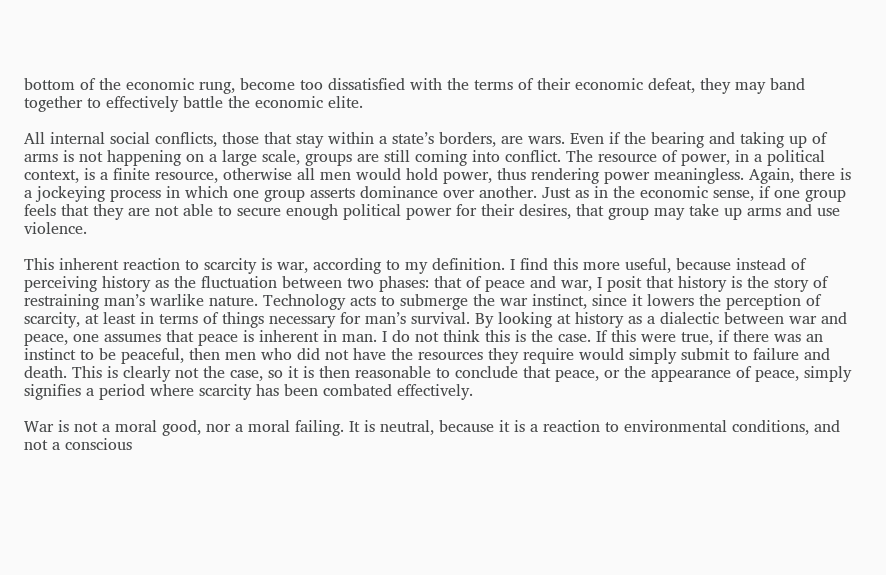bottom of the economic rung, become too dissatisfied with the terms of their economic defeat, they may band together to effectively battle the economic elite.

All internal social conflicts, those that stay within a state’s borders, are wars. Even if the bearing and taking up of arms is not happening on a large scale, groups are still coming into conflict. The resource of power, in a political context, is a finite resource, otherwise all men would hold power, thus rendering power meaningless. Again, there is a jockeying process in which one group asserts dominance over another. Just as in the economic sense, if one group feels that they are not able to secure enough political power for their desires, that group may take up arms and use violence.

This inherent reaction to scarcity is war, according to my definition. I find this more useful, because instead of perceiving history as the fluctuation between two phases: that of peace and war, I posit that history is the story of restraining man’s warlike nature. Technology acts to submerge the war instinct, since it lowers the perception of scarcity, at least in terms of things necessary for man’s survival. By looking at history as a dialectic between war and peace, one assumes that peace is inherent in man. I do not think this is the case. If this were true, if there was an instinct to be peaceful, then men who did not have the resources they require would simply submit to failure and death. This is clearly not the case, so it is then reasonable to conclude that peace, or the appearance of peace, simply signifies a period where scarcity has been combated effectively.

War is not a moral good, nor a moral failing. It is neutral, because it is a reaction to environmental conditions, and not a conscious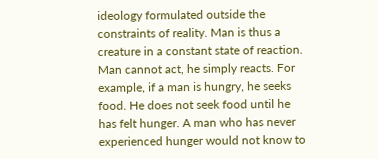ideology formulated outside the constraints of reality. Man is thus a creature in a constant state of reaction. Man cannot act, he simply reacts. For example, if a man is hungry, he seeks food. He does not seek food until he has felt hunger. A man who has never experienced hunger would not know to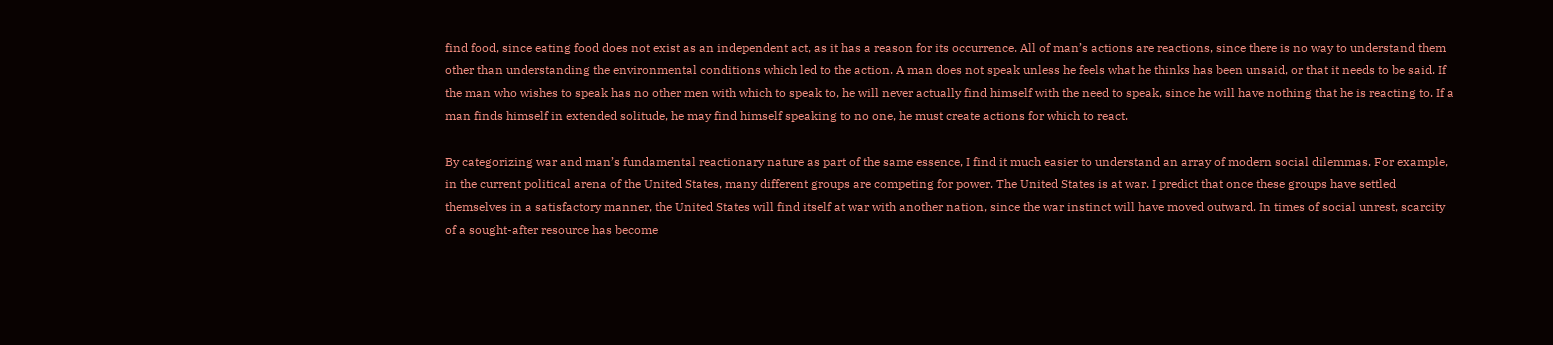find food, since eating food does not exist as an independent act, as it has a reason for its occurrence. All of man’s actions are reactions, since there is no way to understand them other than understanding the environmental conditions which led to the action. A man does not speak unless he feels what he thinks has been unsaid, or that it needs to be said. If the man who wishes to speak has no other men with which to speak to, he will never actually find himself with the need to speak, since he will have nothing that he is reacting to. If a man finds himself in extended solitude, he may find himself speaking to no one, he must create actions for which to react.

By categorizing war and man’s fundamental reactionary nature as part of the same essence, I find it much easier to understand an array of modern social dilemmas. For example, in the current political arena of the United States, many different groups are competing for power. The United States is at war. I predict that once these groups have settled themselves in a satisfactory manner, the United States will find itself at war with another nation, since the war instinct will have moved outward. In times of social unrest, scarcity of a sought-after resource has become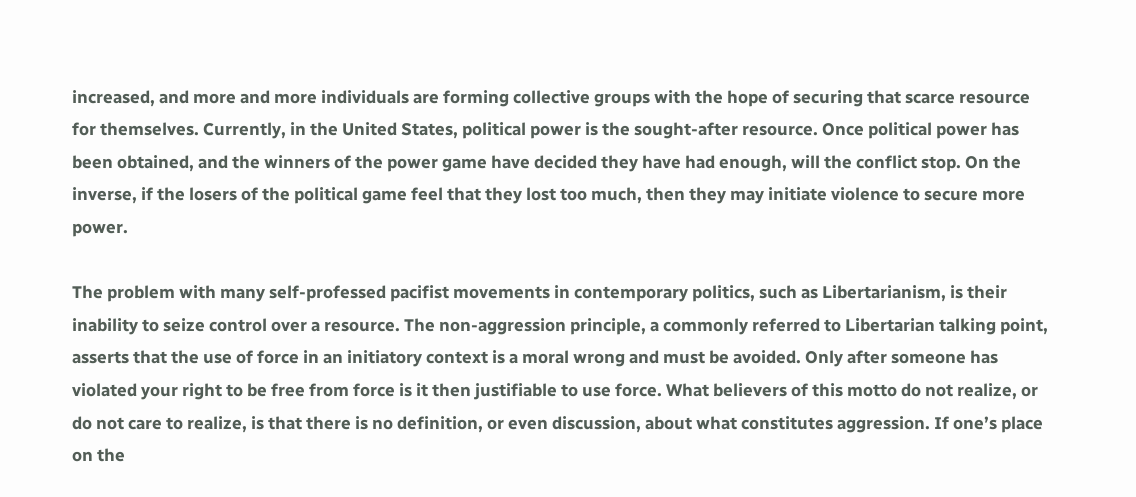increased, and more and more individuals are forming collective groups with the hope of securing that scarce resource for themselves. Currently, in the United States, political power is the sought-after resource. Once political power has been obtained, and the winners of the power game have decided they have had enough, will the conflict stop. On the inverse, if the losers of the political game feel that they lost too much, then they may initiate violence to secure more power.

The problem with many self-professed pacifist movements in contemporary politics, such as Libertarianism, is their inability to seize control over a resource. The non-aggression principle, a commonly referred to Libertarian talking point, asserts that the use of force in an initiatory context is a moral wrong and must be avoided. Only after someone has violated your right to be free from force is it then justifiable to use force. What believers of this motto do not realize, or do not care to realize, is that there is no definition, or even discussion, about what constitutes aggression. If one’s place on the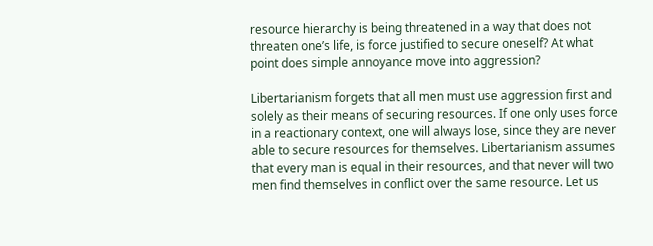resource hierarchy is being threatened in a way that does not threaten one’s life, is force justified to secure oneself? At what point does simple annoyance move into aggression?

Libertarianism forgets that all men must use aggression first and solely as their means of securing resources. If one only uses force in a reactionary context, one will always lose, since they are never able to secure resources for themselves. Libertarianism assumes that every man is equal in their resources, and that never will two men find themselves in conflict over the same resource. Let us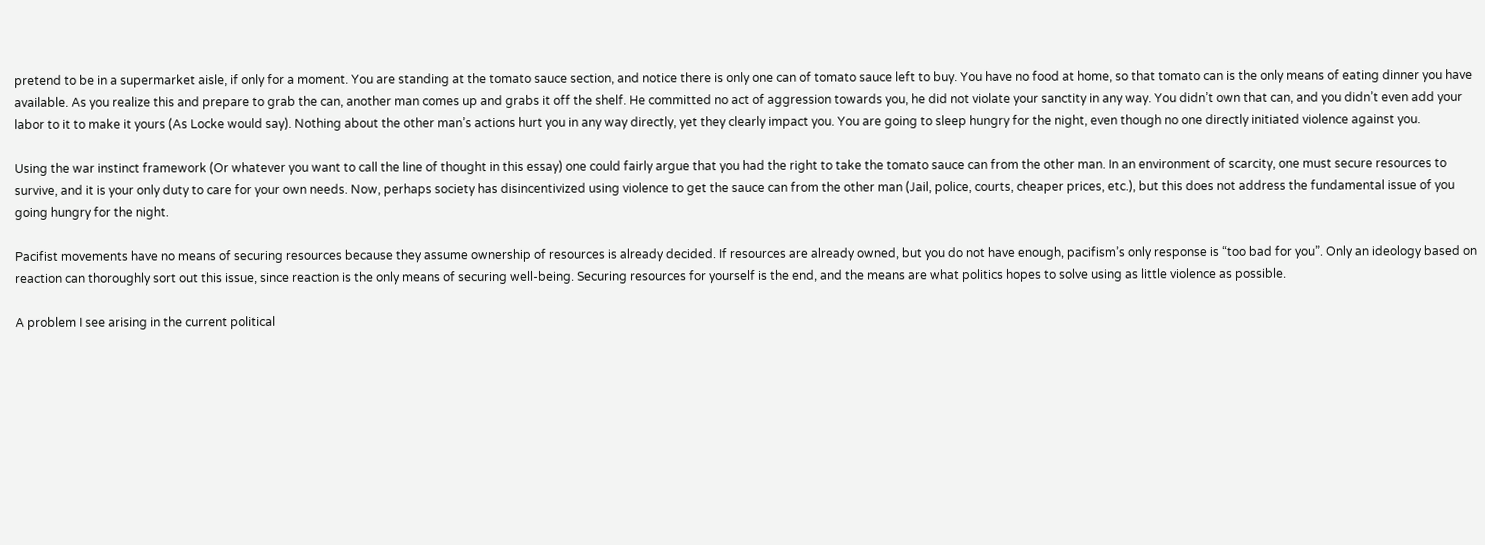pretend to be in a supermarket aisle, if only for a moment. You are standing at the tomato sauce section, and notice there is only one can of tomato sauce left to buy. You have no food at home, so that tomato can is the only means of eating dinner you have available. As you realize this and prepare to grab the can, another man comes up and grabs it off the shelf. He committed no act of aggression towards you, he did not violate your sanctity in any way. You didn’t own that can, and you didn’t even add your labor to it to make it yours (As Locke would say). Nothing about the other man’s actions hurt you in any way directly, yet they clearly impact you. You are going to sleep hungry for the night, even though no one directly initiated violence against you.

Using the war instinct framework (Or whatever you want to call the line of thought in this essay) one could fairly argue that you had the right to take the tomato sauce can from the other man. In an environment of scarcity, one must secure resources to survive, and it is your only duty to care for your own needs. Now, perhaps society has disincentivized using violence to get the sauce can from the other man (Jail, police, courts, cheaper prices, etc.), but this does not address the fundamental issue of you going hungry for the night.

Pacifist movements have no means of securing resources because they assume ownership of resources is already decided. If resources are already owned, but you do not have enough, pacifism’s only response is “too bad for you”. Only an ideology based on reaction can thoroughly sort out this issue, since reaction is the only means of securing well-being. Securing resources for yourself is the end, and the means are what politics hopes to solve using as little violence as possible.

A problem I see arising in the current political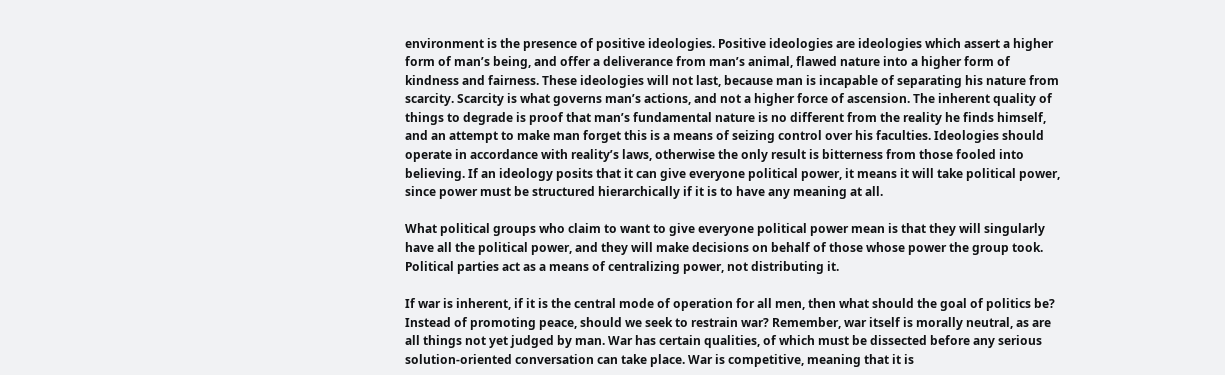environment is the presence of positive ideologies. Positive ideologies are ideologies which assert a higher form of man’s being, and offer a deliverance from man’s animal, flawed nature into a higher form of kindness and fairness. These ideologies will not last, because man is incapable of separating his nature from scarcity. Scarcity is what governs man’s actions, and not a higher force of ascension. The inherent quality of things to degrade is proof that man’s fundamental nature is no different from the reality he finds himself, and an attempt to make man forget this is a means of seizing control over his faculties. Ideologies should operate in accordance with reality’s laws, otherwise the only result is bitterness from those fooled into believing. If an ideology posits that it can give everyone political power, it means it will take political power, since power must be structured hierarchically if it is to have any meaning at all.

What political groups who claim to want to give everyone political power mean is that they will singularly have all the political power, and they will make decisions on behalf of those whose power the group took. Political parties act as a means of centralizing power, not distributing it.

If war is inherent, if it is the central mode of operation for all men, then what should the goal of politics be? Instead of promoting peace, should we seek to restrain war? Remember, war itself is morally neutral, as are all things not yet judged by man. War has certain qualities, of which must be dissected before any serious solution-oriented conversation can take place. War is competitive, meaning that it is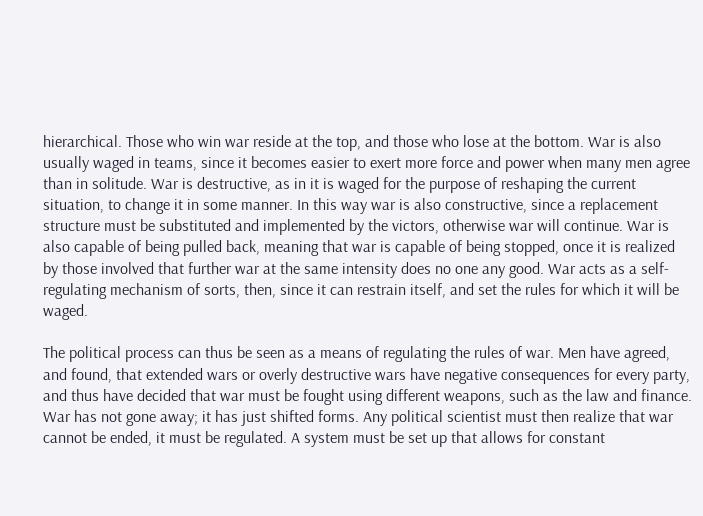hierarchical. Those who win war reside at the top, and those who lose at the bottom. War is also usually waged in teams, since it becomes easier to exert more force and power when many men agree than in solitude. War is destructive, as in it is waged for the purpose of reshaping the current situation, to change it in some manner. In this way war is also constructive, since a replacement structure must be substituted and implemented by the victors, otherwise war will continue. War is also capable of being pulled back, meaning that war is capable of being stopped, once it is realized by those involved that further war at the same intensity does no one any good. War acts as a self-regulating mechanism of sorts, then, since it can restrain itself, and set the rules for which it will be waged.

The political process can thus be seen as a means of regulating the rules of war. Men have agreed, and found, that extended wars or overly destructive wars have negative consequences for every party, and thus have decided that war must be fought using different weapons, such as the law and finance. War has not gone away; it has just shifted forms. Any political scientist must then realize that war cannot be ended, it must be regulated. A system must be set up that allows for constant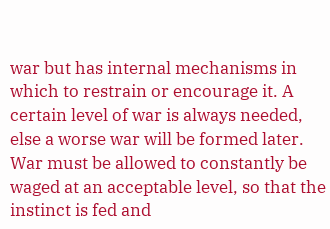war but has internal mechanisms in which to restrain or encourage it. A certain level of war is always needed, else a worse war will be formed later. War must be allowed to constantly be waged at an acceptable level, so that the instinct is fed and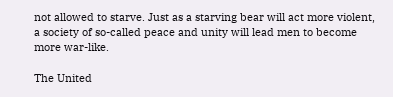not allowed to starve. Just as a starving bear will act more violent, a society of so-called peace and unity will lead men to become more war-like.

The United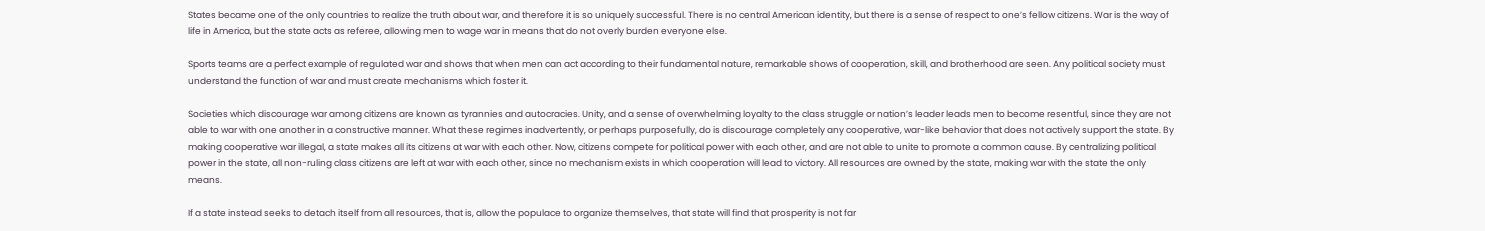States became one of the only countries to realize the truth about war, and therefore it is so uniquely successful. There is no central American identity, but there is a sense of respect to one’s fellow citizens. War is the way of life in America, but the state acts as referee, allowing men to wage war in means that do not overly burden everyone else.

Sports teams are a perfect example of regulated war and shows that when men can act according to their fundamental nature, remarkable shows of cooperation, skill, and brotherhood are seen. Any political society must understand the function of war and must create mechanisms which foster it.

Societies which discourage war among citizens are known as tyrannies and autocracies. Unity, and a sense of overwhelming loyalty to the class struggle or nation’s leader leads men to become resentful, since they are not able to war with one another in a constructive manner. What these regimes inadvertently, or perhaps purposefully, do is discourage completely any cooperative, war-like behavior that does not actively support the state. By making cooperative war illegal, a state makes all its citizens at war with each other. Now, citizens compete for political power with each other, and are not able to unite to promote a common cause. By centralizing political power in the state, all non-ruling class citizens are left at war with each other, since no mechanism exists in which cooperation will lead to victory. All resources are owned by the state, making war with the state the only means.

If a state instead seeks to detach itself from all resources, that is, allow the populace to organize themselves, that state will find that prosperity is not far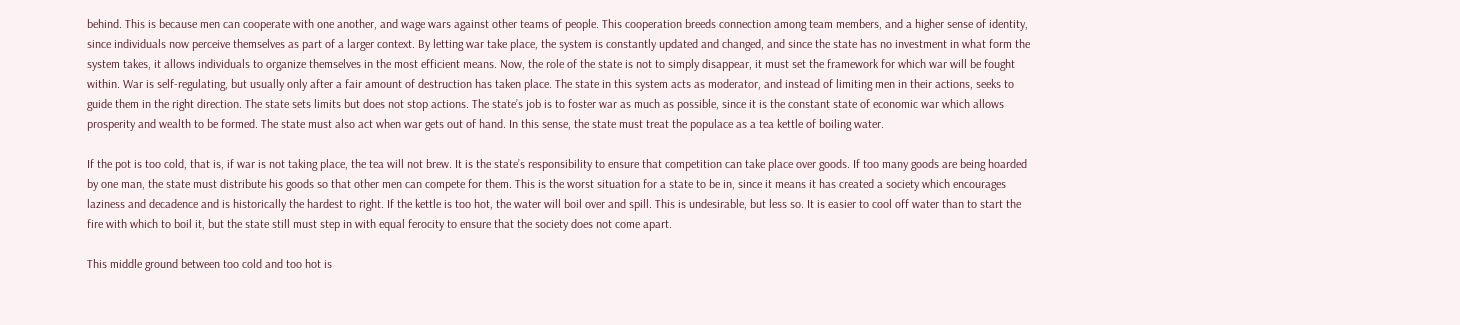behind. This is because men can cooperate with one another, and wage wars against other teams of people. This cooperation breeds connection among team members, and a higher sense of identity, since individuals now perceive themselves as part of a larger context. By letting war take place, the system is constantly updated and changed, and since the state has no investment in what form the system takes, it allows individuals to organize themselves in the most efficient means. Now, the role of the state is not to simply disappear, it must set the framework for which war will be fought within. War is self-regulating, but usually only after a fair amount of destruction has taken place. The state in this system acts as moderator, and instead of limiting men in their actions, seeks to guide them in the right direction. The state sets limits but does not stop actions. The state’s job is to foster war as much as possible, since it is the constant state of economic war which allows prosperity and wealth to be formed. The state must also act when war gets out of hand. In this sense, the state must treat the populace as a tea kettle of boiling water.

If the pot is too cold, that is, if war is not taking place, the tea will not brew. It is the state’s responsibility to ensure that competition can take place over goods. If too many goods are being hoarded by one man, the state must distribute his goods so that other men can compete for them. This is the worst situation for a state to be in, since it means it has created a society which encourages laziness and decadence and is historically the hardest to right. If the kettle is too hot, the water will boil over and spill. This is undesirable, but less so. It is easier to cool off water than to start the fire with which to boil it, but the state still must step in with equal ferocity to ensure that the society does not come apart.

This middle ground between too cold and too hot is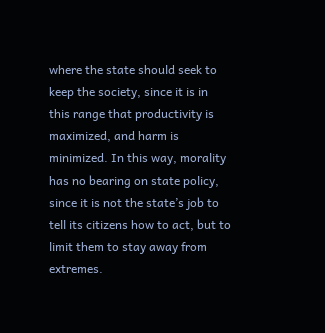where the state should seek to keep the society, since it is in this range that productivity is maximized, and harm is minimized. In this way, morality has no bearing on state policy, since it is not the state’s job to tell its citizens how to act, but to limit them to stay away from extremes.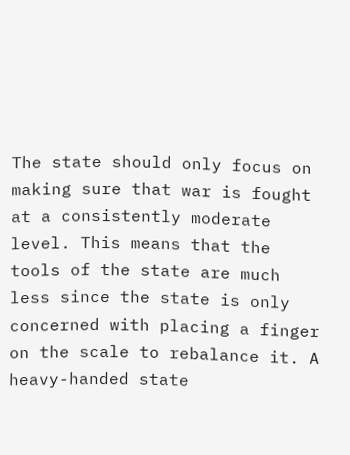The state should only focus on making sure that war is fought at a consistently moderate level. This means that the tools of the state are much less since the state is only concerned with placing a finger on the scale to rebalance it. A heavy-handed state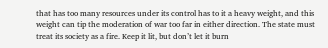that has too many resources under its control has to it a heavy weight, and this weight can tip the moderation of war too far in either direction. The state must treat its society as a fire. Keep it lit, but don’t let it burn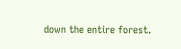down the entire forest.